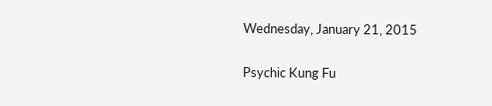Wednesday, January 21, 2015

Psychic Kung Fu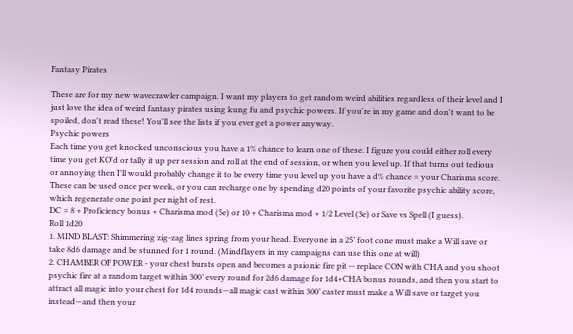Fantasy Pirates

These are for my new wavecrawler campaign. I want my players to get random weird abilities regardless of their level and I just love the idea of weird fantasy pirates using kung fu and psychic powers. If you're in my game and don't want to be spoiled, don't read these! You'll see the lists if you ever get a power anyway.
Psychic powers
Each time you get knocked unconscious you have a 1% chance to learn one of these. I figure you could either roll every time you get KO'd or tally it up per session and roll at the end of session, or when you level up. If that turns out tedious or annoying then I'll would probably change it to be every time you level up you have a d% chance = your Charisma score.
These can be used once per week, or you can recharge one by spending d20 points of your favorite psychic ability score, which regenerate one point per night of rest.
DC = 8 + Proficiency bonus + Charisma mod (5e) or 10 + Charisma mod + 1/2 Level (3e) or Save vs Spell (I guess).
Roll 1d20
1. MIND BLAST: Shimmering zig-zag lines spring from your head. Everyone in a 25’ foot cone must make a Will save or take 8d6 damage and be stunned for 1 round. (Mindflayers in my campaigns can use this one at will)
2. CHAMBER OF POWER - your chest bursts open and becomes a psionic fire pit -- replace CON with CHA and you shoot psychic fire at a random target within 300’ every round for 2d6 damage for 1d4+CHA bonus rounds, and then you start to attract all magic into your chest for 1d4 rounds—all magic cast within 300’ caster must make a Will save or target you instead—and then your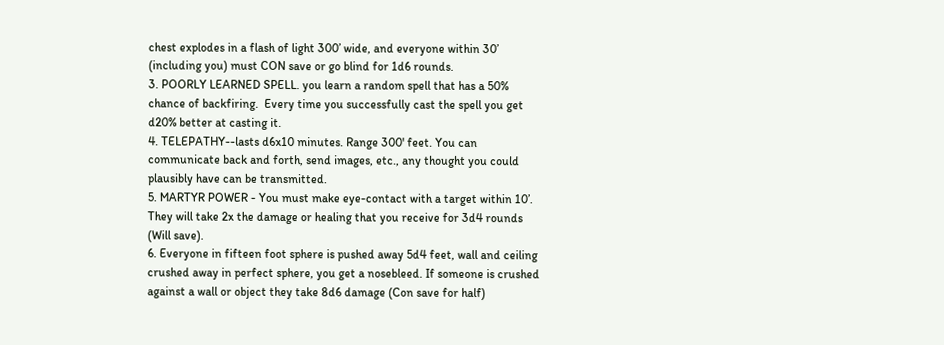chest explodes in a flash of light 300’ wide, and everyone within 30’ (including you) must CON save or go blind for 1d6 rounds.
3. POORLY LEARNED SPELL. you learn a random spell that has a 50% chance of backfiring.  Every time you successfully cast the spell you get d20% better at casting it.
4. TELEPATHY--lasts d6x10 minutes. Range 300' feet. You can communicate back and forth, send images, etc., any thought you could plausibly have can be transmitted.
5. MARTYR POWER - You must make eye-contact with a target within 10’. They will take 2x the damage or healing that you receive for 3d4 rounds (Will save).
6. Everyone in fifteen foot sphere is pushed away 5d4 feet, wall and ceiling crushed away in perfect sphere, you get a nosebleed. If someone is crushed against a wall or object they take 8d6 damage (Con save for half)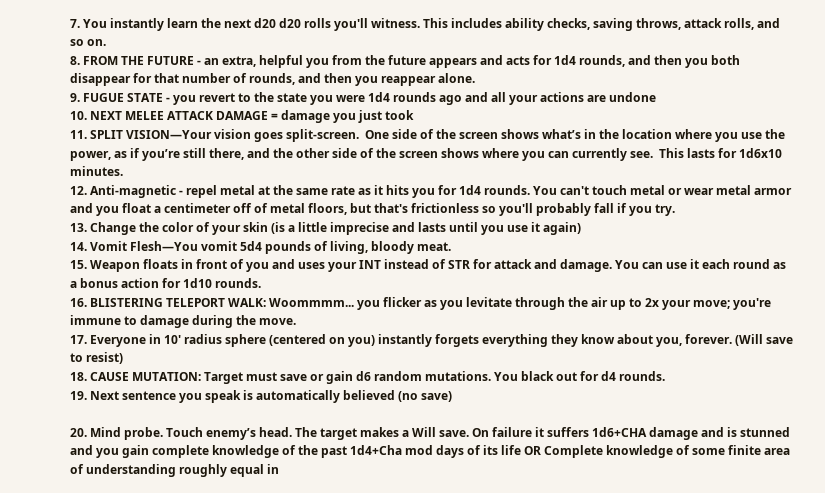7. You instantly learn the next d20 d20 rolls you'll witness. This includes ability checks, saving throws, attack rolls, and so on.
8. FROM THE FUTURE - an extra, helpful you from the future appears and acts for 1d4 rounds, and then you both disappear for that number of rounds, and then you reappear alone.
9. FUGUE STATE - you revert to the state you were 1d4 rounds ago and all your actions are undone
10. NEXT MELEE ATTACK DAMAGE = damage you just took
11. SPLIT VISION—Your vision goes split-screen.  One side of the screen shows what’s in the location where you use the power, as if you’re still there, and the other side of the screen shows where you can currently see.  This lasts for 1d6x10 minutes.
12. Anti-magnetic - repel metal at the same rate as it hits you for 1d4 rounds. You can't touch metal or wear metal armor and you float a centimeter off of metal floors, but that's frictionless so you'll probably fall if you try.
13. Change the color of your skin (is a little imprecise and lasts until you use it again)
14. Vomit Flesh—You vomit 5d4 pounds of living, bloody meat.
15. Weapon floats in front of you and uses your INT instead of STR for attack and damage. You can use it each round as a bonus action for 1d10 rounds.
16. BLISTERING TELEPORT WALK: Woommmm... you flicker as you levitate through the air up to 2x your move; you're immune to damage during the move.
17. Everyone in 10' radius sphere (centered on you) instantly forgets everything they know about you, forever. (Will save to resist)
18. CAUSE MUTATION: Target must save or gain d6 random mutations. You black out for d4 rounds.
19. Next sentence you speak is automatically believed (no save)

20. Mind probe. Touch enemy’s head. The target makes a Will save. On failure it suffers 1d6+CHA damage and is stunned and you gain complete knowledge of the past 1d4+Cha mod days of its life OR Complete knowledge of some finite area of understanding roughly equal in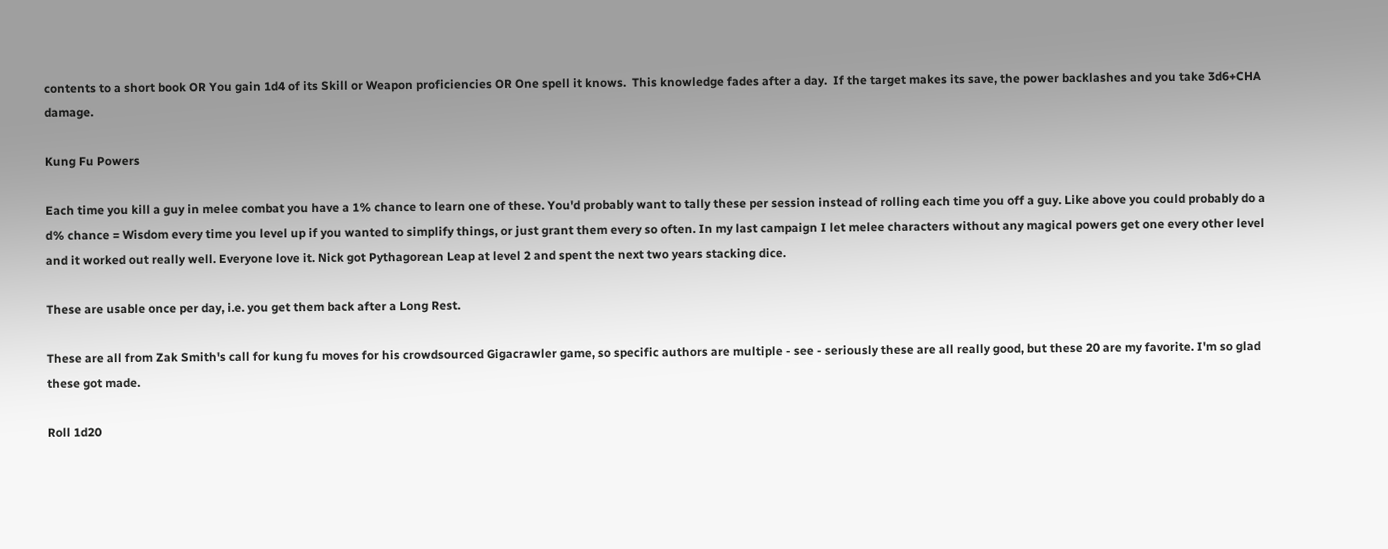contents to a short book OR You gain 1d4 of its Skill or Weapon proficiencies OR One spell it knows.  This knowledge fades after a day.  If the target makes its save, the power backlashes and you take 3d6+CHA damage.

Kung Fu Powers

Each time you kill a guy in melee combat you have a 1% chance to learn one of these. You'd probably want to tally these per session instead of rolling each time you off a guy. Like above you could probably do a d% chance = Wisdom every time you level up if you wanted to simplify things, or just grant them every so often. In my last campaign I let melee characters without any magical powers get one every other level and it worked out really well. Everyone love it. Nick got Pythagorean Leap at level 2 and spent the next two years stacking dice.

These are usable once per day, i.e. you get them back after a Long Rest.

These are all from Zak Smith's call for kung fu moves for his crowdsourced Gigacrawler game, so specific authors are multiple - see - seriously these are all really good, but these 20 are my favorite. I'm so glad these got made.

Roll 1d20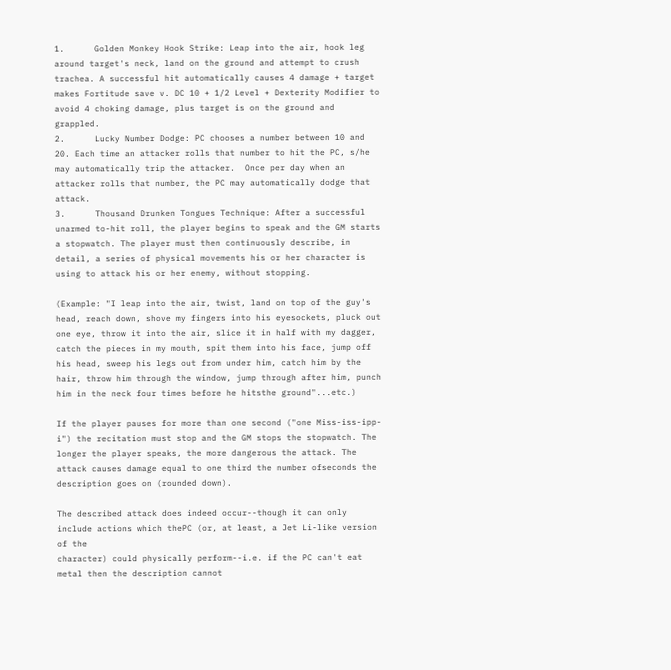1.      Golden Monkey Hook Strike: Leap into the air, hook leg around target's neck, land on the ground and attempt to crush trachea. A successful hit automatically causes 4 damage + target makes Fortitude save v. DC 10 + 1/2 Level + Dexterity Modifier to avoid 4 choking damage, plus target is on the ground and grappled.
2.      Lucky Number Dodge: PC chooses a number between 10 and 20. Each time an attacker rolls that number to hit the PC, s/he may automatically trip the attacker.  Once per day when an attacker rolls that number, the PC may automatically dodge that attack.
3.      Thousand Drunken Tongues Technique: After a successful unarmed to-hit roll, the player begins to speak and the GM starts a stopwatch. The player must then continuously describe, in detail, a series of physical movements his or her character is using to attack his or her enemy, without stopping.

(Example: "I leap into the air, twist, land on top of the guy's head, reach down, shove my fingers into his eyesockets, pluck out one eye, throw it into the air, slice it in half with my dagger, catch the pieces in my mouth, spit them into his face, jump off his head, sweep his legs out from under him, catch him by the hair, throw him through the window, jump through after him, punch him in the neck four times before he hitsthe ground"...etc.)

If the player pauses for more than one second ("one Miss-iss-ipp-i") the recitation must stop and the GM stops the stopwatch. The longer the player speaks, the more dangerous the attack. The attack causes damage equal to one third the number ofseconds the description goes on (rounded down).

The described attack does indeed occur--though it can only include actions which thePC (or, at least, a Jet Li-like version of the
character) could physically perform--i.e. if the PC can't eat metal then the description cannot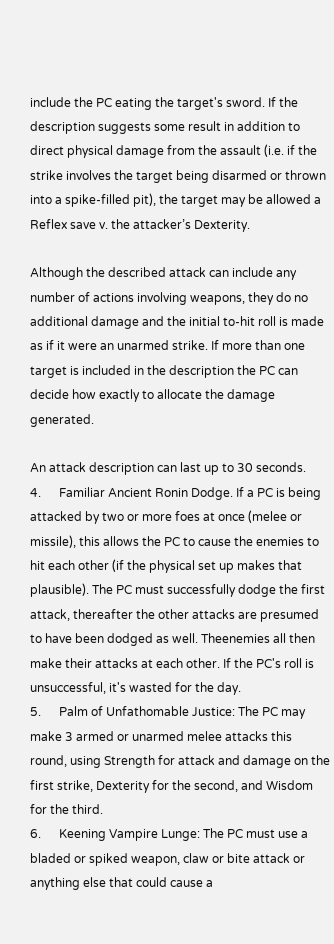include the PC eating the target's sword. If the description suggests some result in addition to direct physical damage from the assault (i.e. if the strike involves the target being disarmed or thrown into a spike-filled pit), the target may be allowed a Reflex save v. the attacker’s Dexterity.

Although the described attack can include any number of actions involving weapons, they do no additional damage and the initial to-hit roll is made as if it were an unarmed strike. If more than one target is included in the description the PC can decide how exactly to allocate the damage generated.

An attack description can last up to 30 seconds.
4.      Familiar Ancient Ronin Dodge. If a PC is being attacked by two or more foes at once (melee or missile), this allows the PC to cause the enemies to hit each other (if the physical set up makes that plausible). The PC must successfully dodge the first attack, thereafter the other attacks are presumed to have been dodged as well. Theenemies all then make their attacks at each other. If the PC's roll is unsuccessful, it's wasted for the day.
5.      Palm of Unfathomable Justice: The PC may make 3 armed or unarmed melee attacks this round, using Strength for attack and damage on the first strike, Dexterity for the second, and Wisdom for the third.
6.      Keening Vampire Lunge: The PC must use a bladed or spiked weapon, claw or bite attack or anything else that could cause a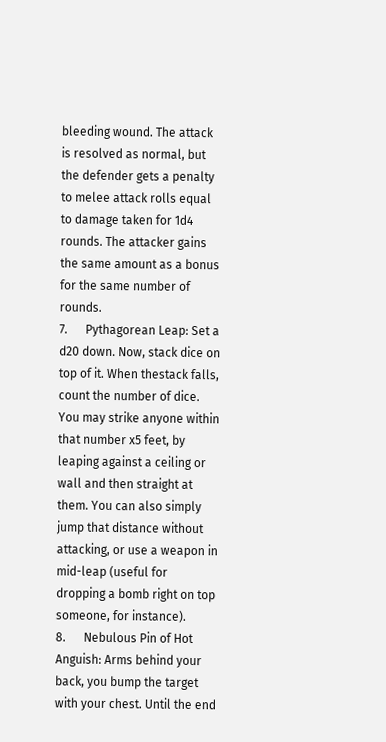bleeding wound. The attack is resolved as normal, but the defender gets a penalty to melee attack rolls equal to damage taken for 1d4 rounds. The attacker gains the same amount as a bonus for the same number of rounds.
7.      Pythagorean Leap: Set a d20 down. Now, stack dice on top of it. When thestack falls, count the number of dice. You may strike anyone within that number x5 feet, by leaping against a ceiling or wall and then straight at them. You can also simply jump that distance without attacking, or use a weapon in mid-leap (useful for dropping a bomb right on top someone, for instance).
8.      Nebulous Pin of Hot Anguish: Arms behind your back, you bump the target with your chest. Until the end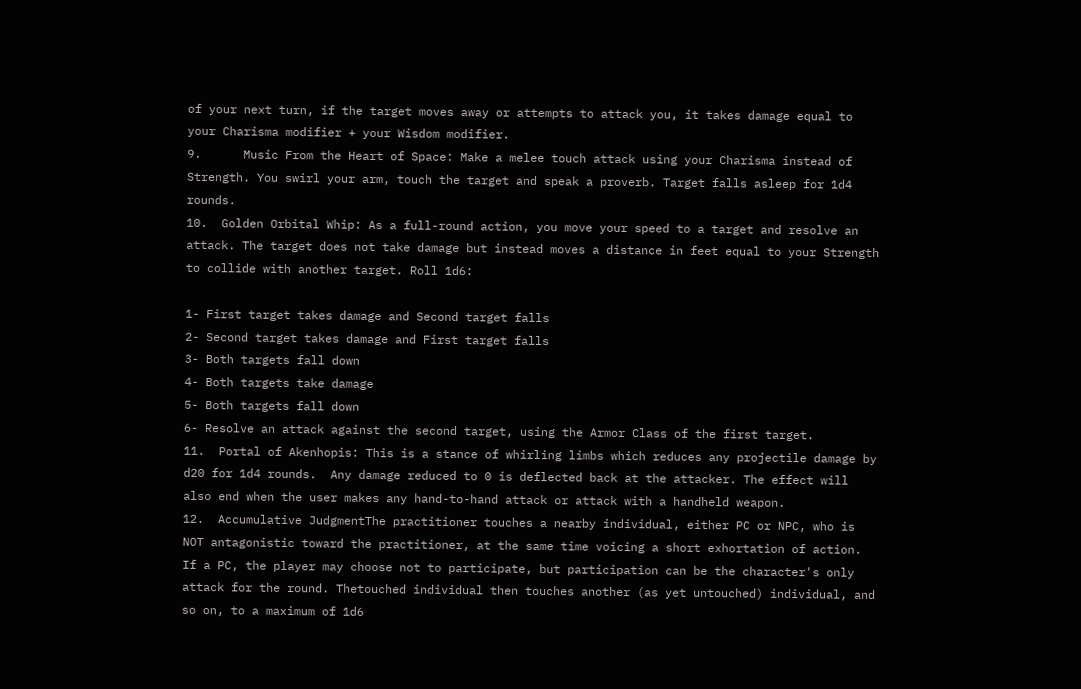of your next turn, if the target moves away or attempts to attack you, it takes damage equal to your Charisma modifier + your Wisdom modifier.
9.      Music From the Heart of Space: Make a melee touch attack using your Charisma instead of Strength. You swirl your arm, touch the target and speak a proverb. Target falls asleep for 1d4 rounds.
10.  Golden Orbital Whip: As a full-round action, you move your speed to a target and resolve an attack. The target does not take damage but instead moves a distance in feet equal to your Strength to collide with another target. Roll 1d6:

1- First target takes damage and Second target falls
2- Second target takes damage and First target falls
3- Both targets fall down
4- Both targets take damage
5- Both targets fall down
6- Resolve an attack against the second target, using the Armor Class of the first target.
11.  Portal of Akenhopis: This is a stance of whirling limbs which reduces any projectile damage by d20 for 1d4 rounds.  Any damage reduced to 0 is deflected back at the attacker. The effect will also end when the user makes any hand-to-hand attack or attack with a handheld weapon.
12.  Accumulative JudgmentThe practitioner touches a nearby individual, either PC or NPC, who is NOT antagonistic toward the practitioner, at the same time voicing a short exhortation of action. If a PC, the player may choose not to participate, but participation can be the character's only attack for the round. Thetouched individual then touches another (as yet untouched) individual, and so on, to a maximum of 1d6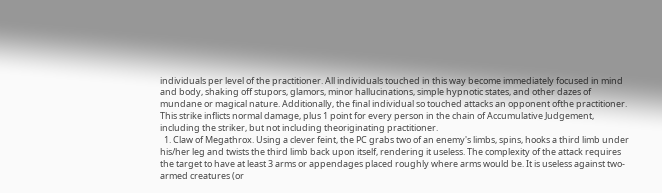individuals per level of the practitioner. All individuals touched in this way become immediately focused in mind and body, shaking off stupors, glamors, minor hallucinations, simple hypnotic states, and other dazes of mundane or magical nature. Additionally, the final individual so touched attacks an opponent ofthe practitioner. This strike inflicts normal damage, plus 1 point for every person in the chain of Accumulative Judgement, including the striker, but not including theoriginating practitioner.
  1. Claw of Megathrox. Using a clever feint, the PC grabs two of an enemy's limbs, spins, hooks a third limb under his/her leg and twists the third limb back upon itself, rendering it useless. The complexity of the attack requires the target to have at least 3 arms or appendages placed roughly where arms would be. It is useless against two-armed creatures (or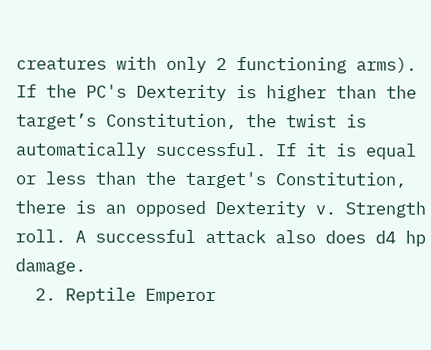creatures with only 2 functioning arms). If the PC's Dexterity is higher than the target’s Constitution, the twist is automatically successful. If it is equal or less than the target's Constitution, there is an opposed Dexterity v. Strength roll. A successful attack also does d4 hp damage.
  2. Reptile Emperor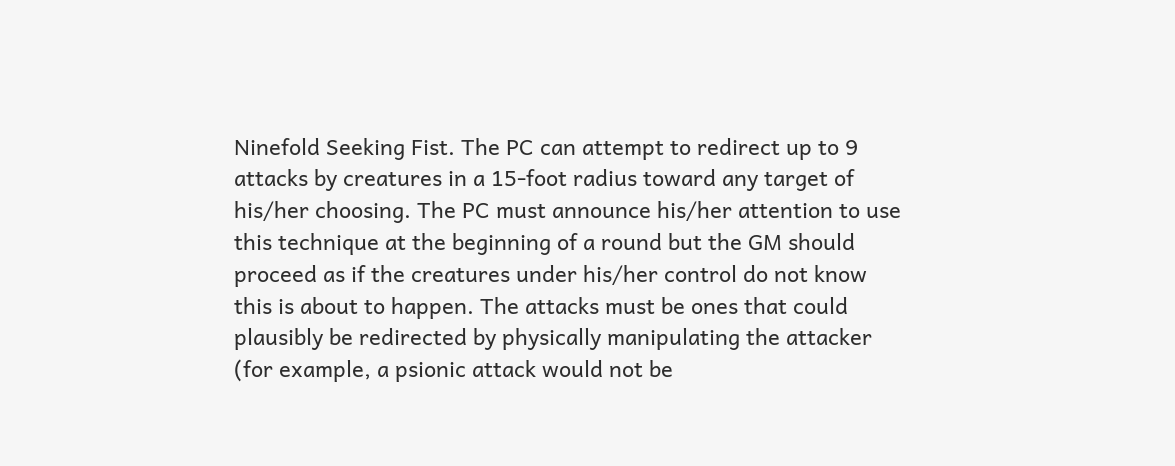Ninefold Seeking Fist. The PC can attempt to redirect up to 9 attacks by creatures in a 15-foot radius toward any target of his/her choosing. The PC must announce his/her attention to use this technique at the beginning of a round but the GM should proceed as if the creatures under his/her control do not know this is about to happen. The attacks must be ones that could plausibly be redirected by physically manipulating the attacker (for example, a psionic attack would not be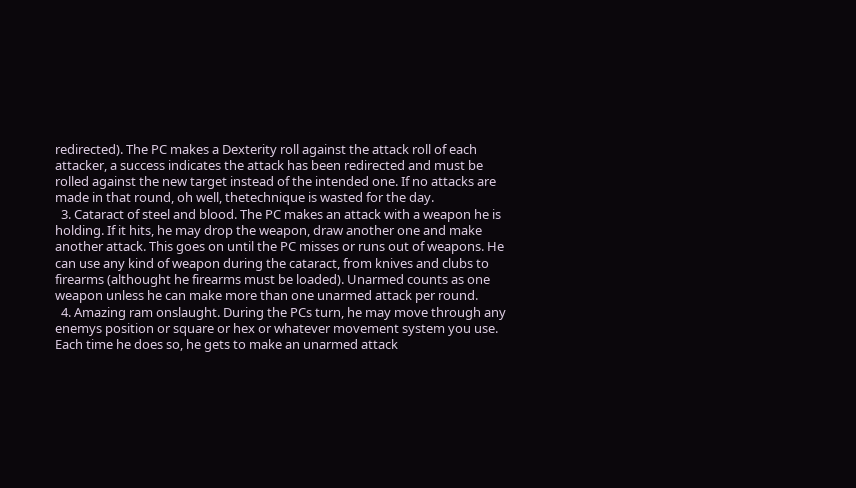redirected). The PC makes a Dexterity roll against the attack roll of each attacker, a success indicates the attack has been redirected and must be rolled against the new target instead of the intended one. If no attacks are made in that round, oh well, thetechnique is wasted for the day.
  3. Cataract of steel and blood. The PC makes an attack with a weapon he is holding. If it hits, he may drop the weapon, draw another one and make another attack. This goes on until the PC misses or runs out of weapons. He can use any kind of weapon during the cataract, from knives and clubs to firearms (althought he firearms must be loaded). Unarmed counts as one weapon unless he can make more than one unarmed attack per round.
  4. Amazing ram onslaught. During the PCs turn, he may move through any enemys position or square or hex or whatever movement system you use. Each time he does so, he gets to make an unarmed attack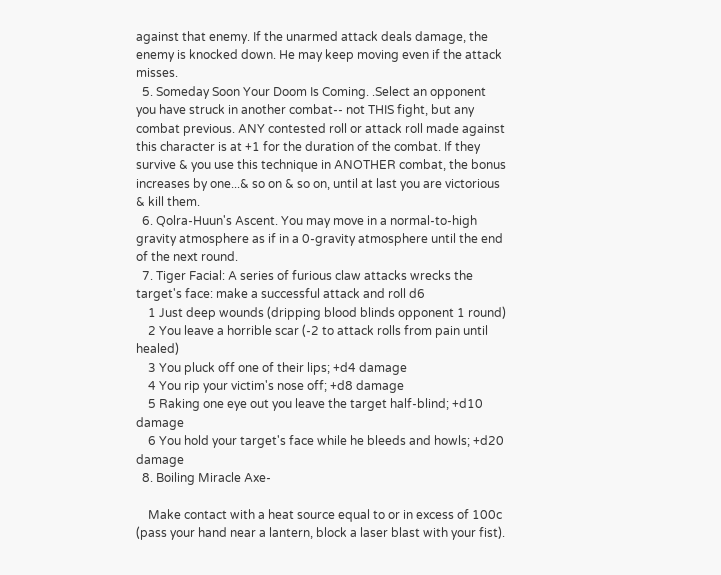against that enemy. If the unarmed attack deals damage, the enemy is knocked down. He may keep moving even if the attack misses.
  5. Someday Soon Your Doom Is Coming. .Select an opponent you have struck in another combat-- not THIS fight, but any combat previous. ANY contested roll or attack roll made against this character is at +1 for the duration of the combat. If they survive & you use this technique in ANOTHER combat, the bonus increases by one...& so on & so on, until at last you are victorious & kill them.
  6. Qolra-Huun's Ascent. You may move in a normal-to-high gravity atmosphere as if in a 0-gravity atmosphere until the end of the next round.
  7. Tiger Facial: A series of furious claw attacks wrecks the target's face: make a successful attack and roll d6
    1 Just deep wounds (dripping blood blinds opponent 1 round)
    2 You leave a horrible scar (-2 to attack rolls from pain until healed)
    3 You pluck off one of their lips; +d4 damage
    4 You rip your victim's nose off; +d8 damage
    5 Raking one eye out you leave the target half-blind; +d10 damage
    6 You hold your target's face while he bleeds and howls; +d20 damage
  8. Boiling Miracle Axe-

    Make contact with a heat source equal to or in excess of 100c (pass your hand near a lantern, block a laser blast with your fist).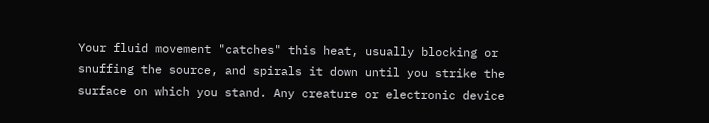Your fluid movement "catches" this heat, usually blocking or snuffing the source, and spirals it down until you strike the surface on which you stand. Any creature or electronic device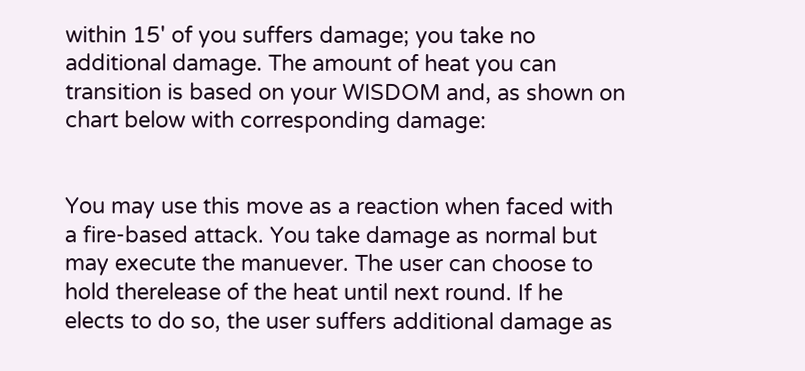within 15' of you suffers damage; you take no additional damage. The amount of heat you can transition is based on your WISDOM and, as shown on chart below with corresponding damage:


You may use this move as a reaction when faced with a fire-based attack. You take damage as normal but may execute the manuever. The user can choose to hold therelease of the heat until next round. If he elects to do so, the user suffers additional damage as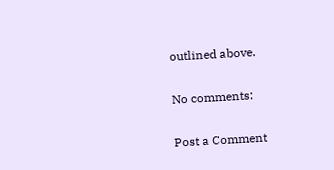outlined above.

No comments:

Post a Comment